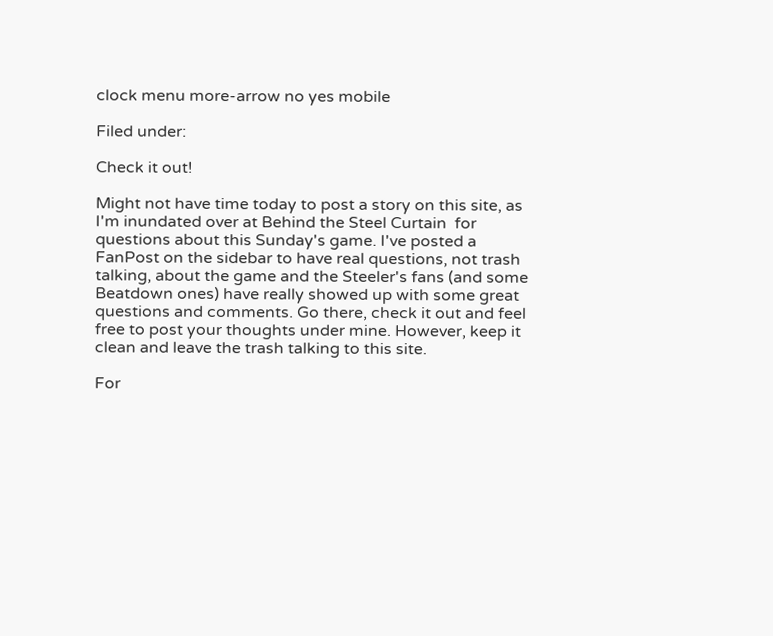clock menu more-arrow no yes mobile

Filed under:

Check it out!

Might not have time today to post a story on this site, as I'm inundated over at Behind the Steel Curtain  for questions about this Sunday's game. I've posted a FanPost on the sidebar to have real questions, not trash talking, about the game and the Steeler's fans (and some Beatdown ones) have really showed up with some great questions and comments. Go there, check it out and feel free to post your thoughts under mine. However, keep it clean and leave the trash talking to this site.

For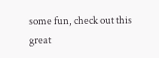some fun, check out this great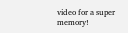video for a super memory!